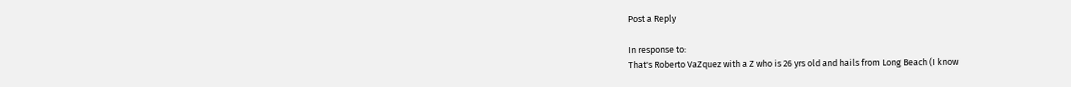Post a Reply

In response to:
That's Roberto VaZquez with a Z who is 26 yrs old and hails from Long Beach (I know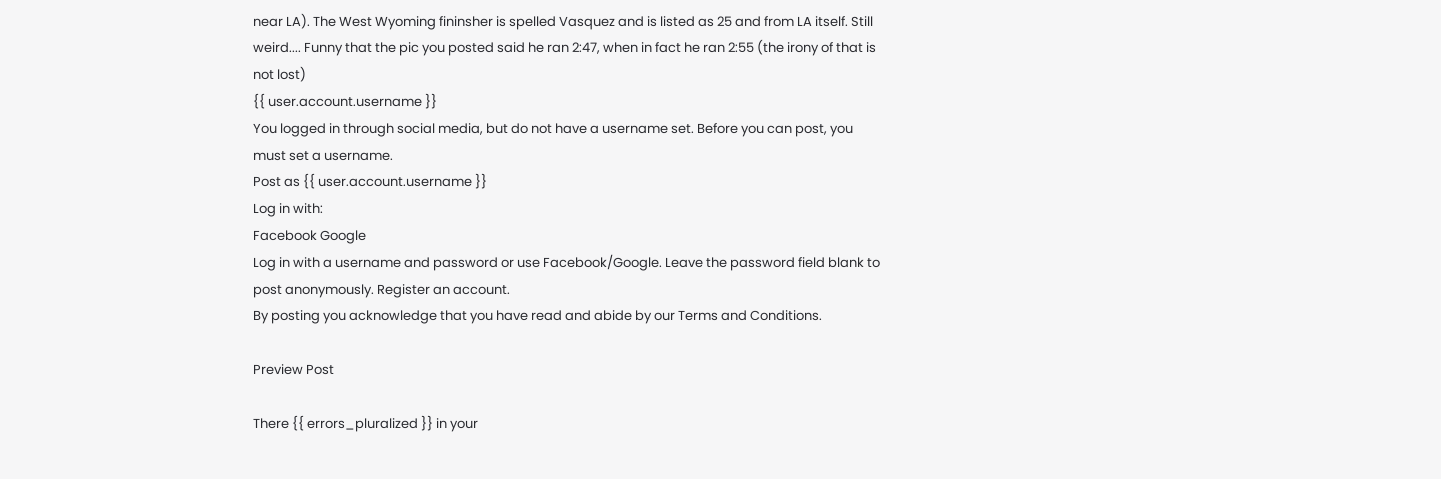near LA). The West Wyoming fininsher is spelled Vasquez and is listed as 25 and from LA itself. Still weird.... Funny that the pic you posted said he ran 2:47, when in fact he ran 2:55 (the irony of that is not lost)
{{ user.account.username }}
You logged in through social media, but do not have a username set. Before you can post, you must set a username.
Post as {{ user.account.username }}
Log in with:
Facebook Google
Log in with a username and password or use Facebook/Google. Leave the password field blank to post anonymously. Register an account.
By posting you acknowledge that you have read and abide by our Terms and Conditions.

Preview Post

There {{ errors_pluralized }} in your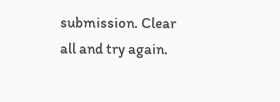submission. Clear all and try again.